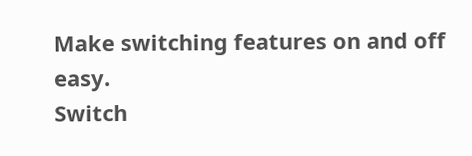Make switching features on and off easy.
Switch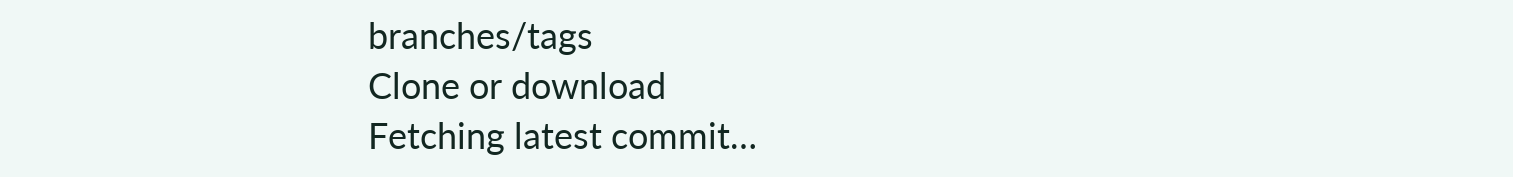branches/tags
Clone or download
Fetching latest commit…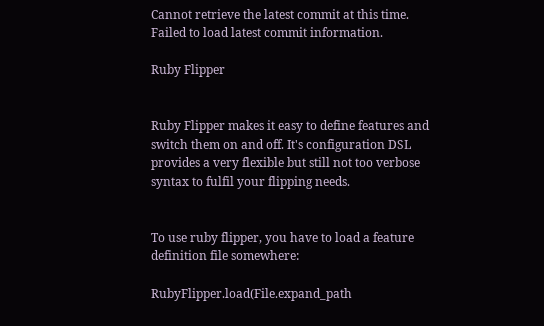Cannot retrieve the latest commit at this time.
Failed to load latest commit information.

Ruby Flipper


Ruby Flipper makes it easy to define features and switch them on and off. It's configuration DSL provides a very flexible but still not too verbose syntax to fulfil your flipping needs.


To use ruby flipper, you have to load a feature definition file somewhere:

RubyFlipper.load(File.expand_path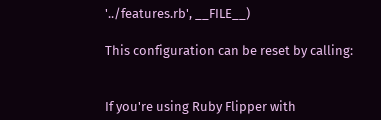'../features.rb', __FILE__)

This configuration can be reset by calling:


If you're using Ruby Flipper with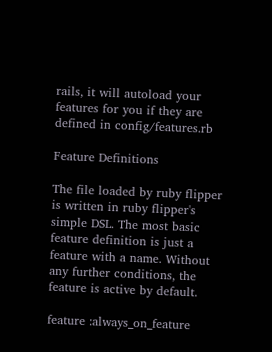rails, it will autoload your features for you if they are defined in config/features.rb

Feature Definitions

The file loaded by ruby flipper is written in ruby flipper's simple DSL. The most basic feature definition is just a feature with a name. Without any further conditions, the feature is active by default.

feature :always_on_feature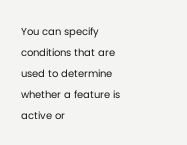You can specify conditions that are used to determine whether a feature is active or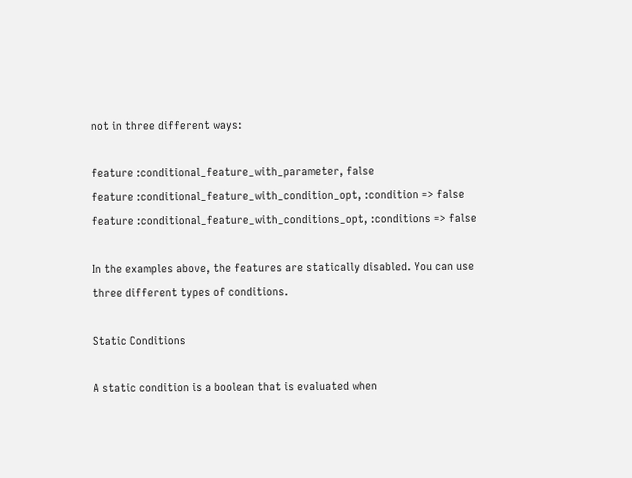not in three different ways:

feature :conditional_feature_with_parameter, false
feature :conditional_feature_with_condition_opt, :condition => false
feature :conditional_feature_with_conditions_opt, :conditions => false

In the examples above, the features are statically disabled. You can use three different types of conditions.

Static Conditions

A static condition is a boolean that is evaluated when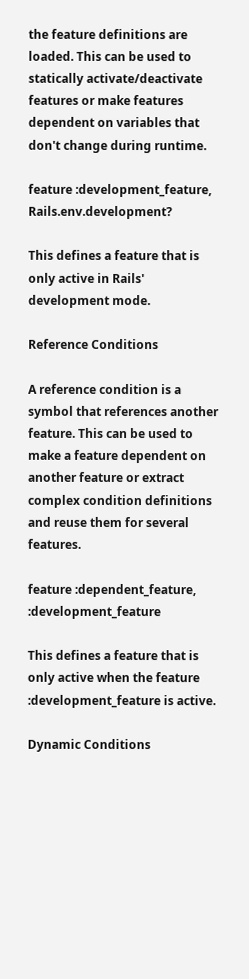the feature definitions are loaded. This can be used to statically activate/deactivate features or make features dependent on variables that don't change during runtime.

feature :development_feature, Rails.env.development?

This defines a feature that is only active in Rails' development mode.

Reference Conditions

A reference condition is a symbol that references another feature. This can be used to make a feature dependent on another feature or extract complex condition definitions and reuse them for several features.

feature :dependent_feature, :development_feature

This defines a feature that is only active when the feature :development_feature is active.

Dynamic Conditions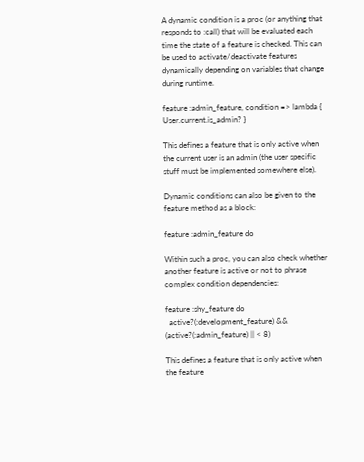A dynamic condition is a proc (or anything that responds to :call) that will be evaluated each time the state of a feature is checked. This can be used to activate/deactivate features dynamically depending on variables that change during runtime.

feature :admin_feature, condition => lambda { User.current.is_admin? }

This defines a feature that is only active when the current user is an admin (the user specific stuff must be implemented somewhere else).

Dynamic conditions can also be given to the feature method as a block:

feature :admin_feature do

Within such a proc, you can also check whether another feature is active or not to phrase complex condition dependencies:

feature :shy_feature do
  active?(:development_feature) && (active?(:admin_feature) || < 8)

This defines a feature that is only active when the feature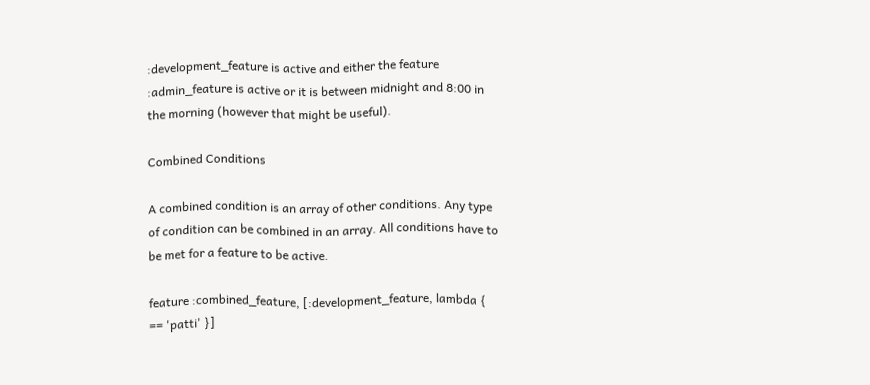:development_feature is active and either the feature :admin_feature is active or it is between midnight and 8:00 in the morning (however that might be useful).

Combined Conditions

A combined condition is an array of other conditions. Any type of condition can be combined in an array. All conditions have to be met for a feature to be active.

feature :combined_feature, [:development_feature, lambda { == 'patti' }]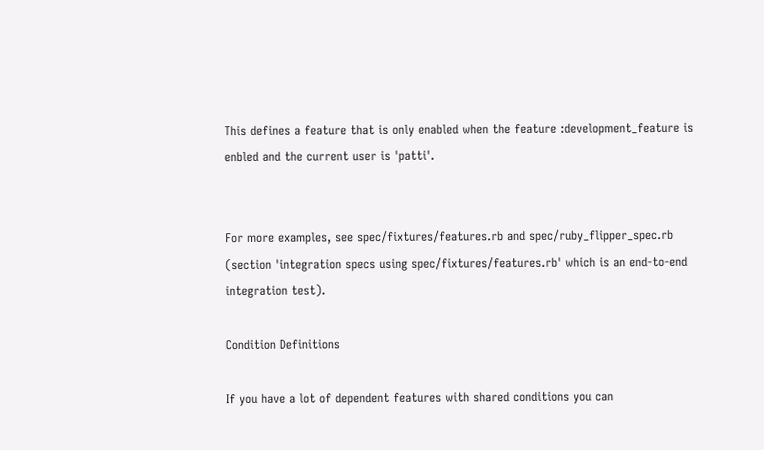This defines a feature that is only enabled when the feature :development_feature is enbled and the current user is 'patti'.


For more examples, see spec/fixtures/features.rb and spec/ruby_flipper_spec.rb (section 'integration specs using spec/fixtures/features.rb' which is an end-to-end integration test).

Condition Definitions

If you have a lot of dependent features with shared conditions you can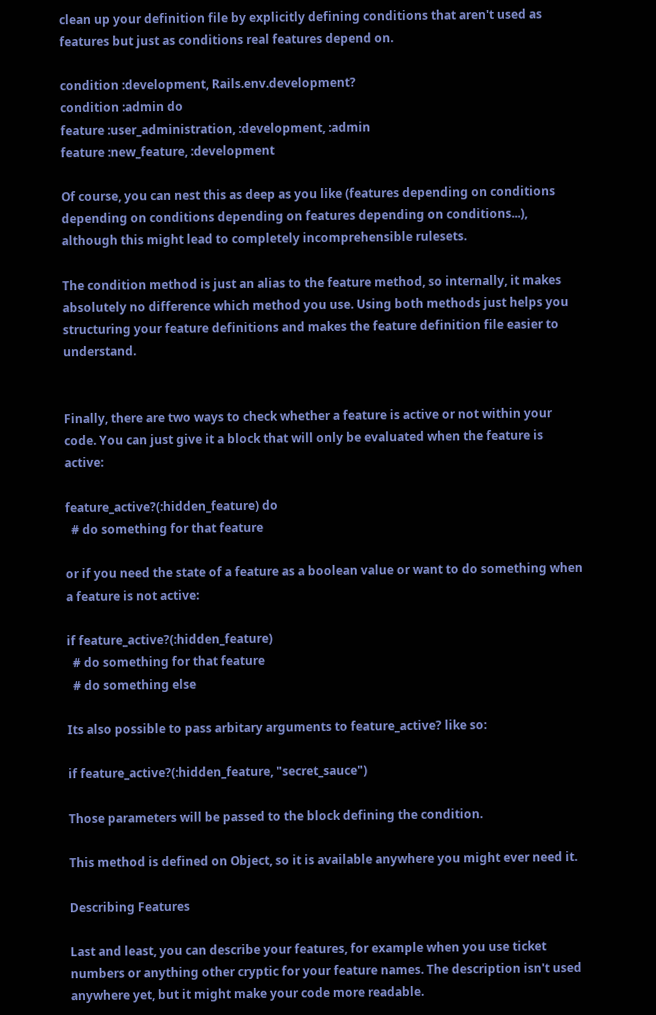clean up your definition file by explicitly defining conditions that aren't used as features but just as conditions real features depend on.

condition :development, Rails.env.development?
condition :admin do
feature :user_administration, :development, :admin
feature :new_feature, :development

Of course, you can nest this as deep as you like (features depending on conditions depending on conditions depending on features depending on conditions...), although this might lead to completely incomprehensible rulesets.

The condition method is just an alias to the feature method, so internally, it makes absolutely no difference which method you use. Using both methods just helps you structuring your feature definitions and makes the feature definition file easier to understand.


Finally, there are two ways to check whether a feature is active or not within your code. You can just give it a block that will only be evaluated when the feature is active:

feature_active?(:hidden_feature) do
  # do something for that feature

or if you need the state of a feature as a boolean value or want to do something when a feature is not active:

if feature_active?(:hidden_feature)
  # do something for that feature
  # do something else

Its also possible to pass arbitary arguments to feature_active? like so:

if feature_active?(:hidden_feature, "secret_sauce")

Those parameters will be passed to the block defining the condition.

This method is defined on Object, so it is available anywhere you might ever need it.

Describing Features

Last and least, you can describe your features, for example when you use ticket numbers or anything other cryptic for your feature names. The description isn't used anywhere yet, but it might make your code more readable.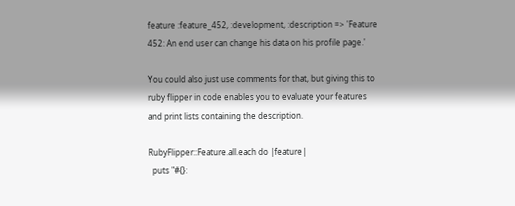feature :feature_452, :development, :description => 'Feature 452: An end user can change his data on his profile page.'

You could also just use comments for that, but giving this to ruby flipper in code enables you to evaluate your features and print lists containing the description.

RubyFlipper::Feature.all.each do |feature|
  puts "#{}: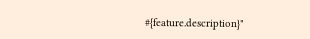#{feature.description}"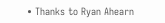• Thanks to Ryan Ahearn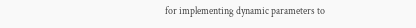for implementing dynamic parameters to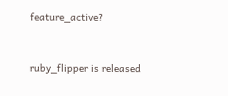feature_active?


ruby_flipper is released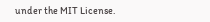under the MIT License.